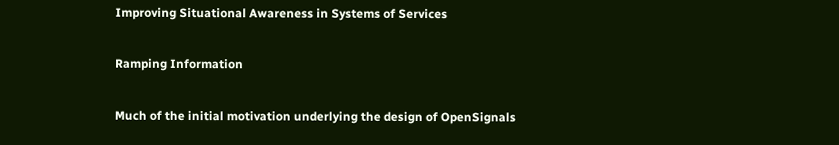Improving Situational Awareness in Systems of Services

Ramping Information

Much of the initial motivation underlying the design of OpenSignals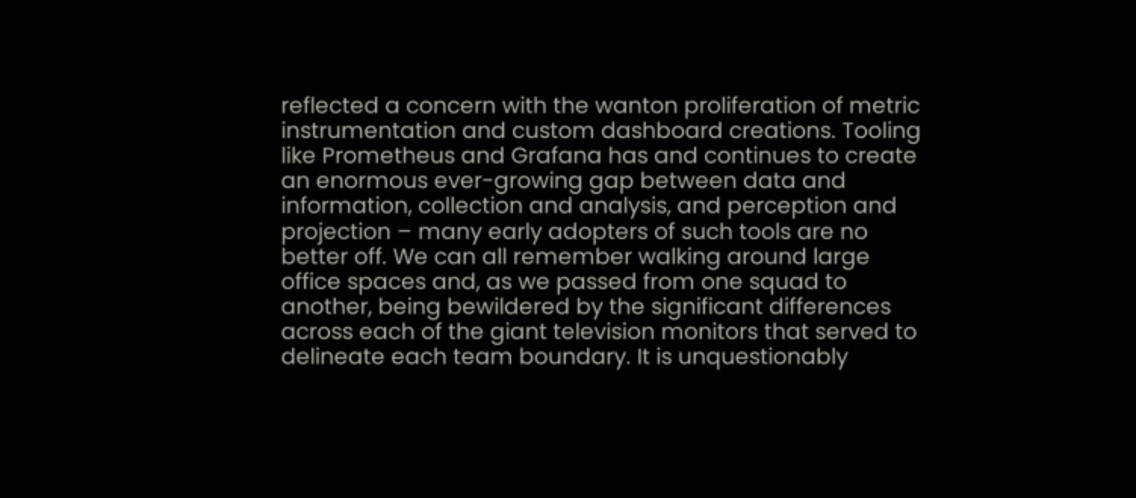reflected a concern with the wanton proliferation of metric instrumentation and custom dashboard creations. Tooling like Prometheus and Grafana has and continues to create an enormous ever-growing gap between data and information, collection and analysis, and perception and projection – many early adopters of such tools are no better off. We can all remember walking around large office spaces and, as we passed from one squad to another, being bewildered by the significant differences across each of the giant television monitors that served to delineate each team boundary. It is unquestionably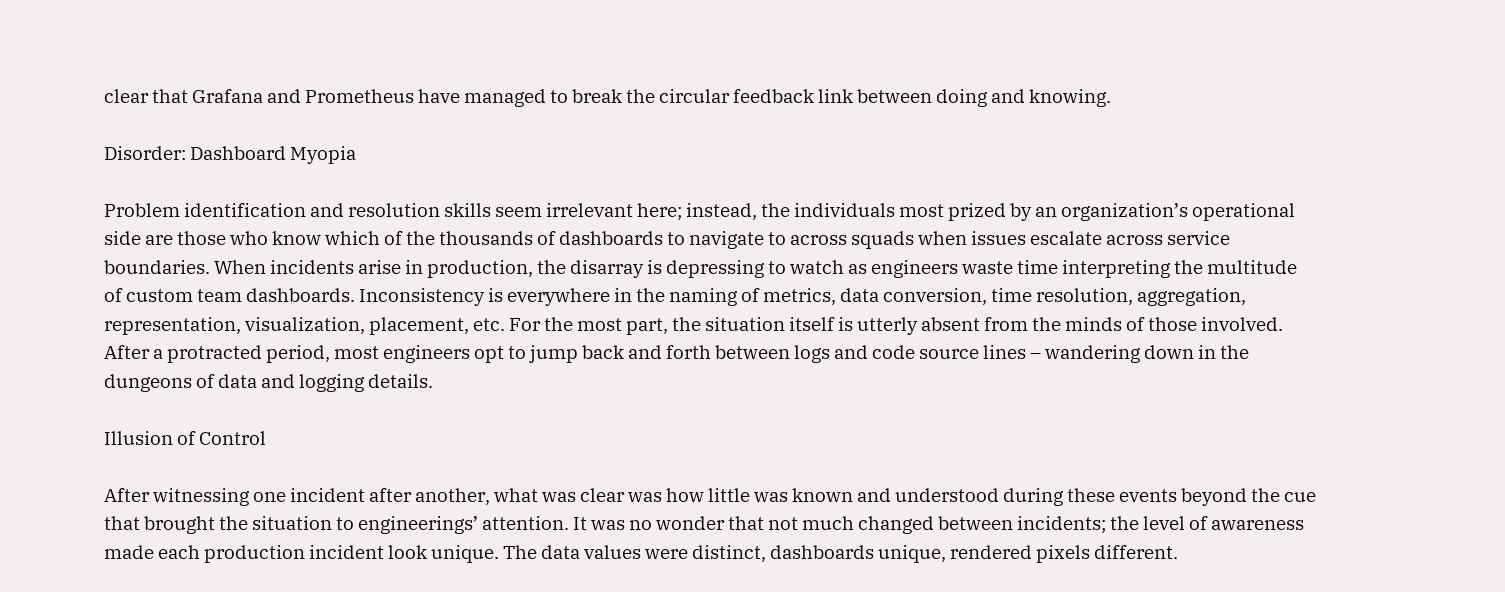clear that Grafana and Prometheus have managed to break the circular feedback link between doing and knowing.

Disorder: Dashboard Myopia

Problem identification and resolution skills seem irrelevant here; instead, the individuals most prized by an organization’s operational side are those who know which of the thousands of dashboards to navigate to across squads when issues escalate across service boundaries. When incidents arise in production, the disarray is depressing to watch as engineers waste time interpreting the multitude of custom team dashboards. Inconsistency is everywhere in the naming of metrics, data conversion, time resolution, aggregation, representation, visualization, placement, etc. For the most part, the situation itself is utterly absent from the minds of those involved. After a protracted period, most engineers opt to jump back and forth between logs and code source lines – wandering down in the dungeons of data and logging details.

Illusion of Control

After witnessing one incident after another, what was clear was how little was known and understood during these events beyond the cue that brought the situation to engineerings’ attention. It was no wonder that not much changed between incidents; the level of awareness made each production incident look unique. The data values were distinct, dashboards unique, rendered pixels different.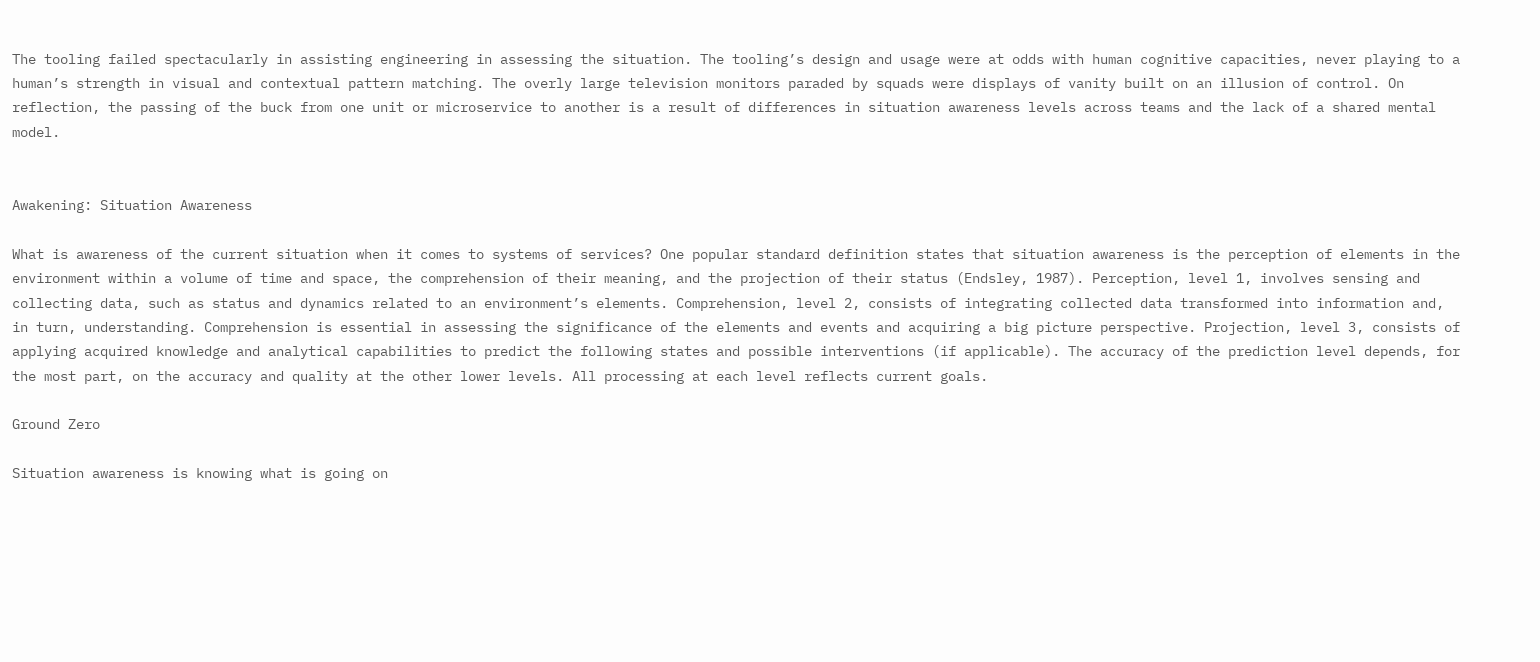The tooling failed spectacularly in assisting engineering in assessing the situation. The tooling’s design and usage were at odds with human cognitive capacities, never playing to a human’s strength in visual and contextual pattern matching. The overly large television monitors paraded by squads were displays of vanity built on an illusion of control. On reflection, the passing of the buck from one unit or microservice to another is a result of differences in situation awareness levels across teams and the lack of a shared mental model.


Awakening: Situation Awareness

What is awareness of the current situation when it comes to systems of services? One popular standard definition states that situation awareness is the perception of elements in the environment within a volume of time and space, the comprehension of their meaning, and the projection of their status (Endsley, 1987). Perception, level 1, involves sensing and collecting data, such as status and dynamics related to an environment’s elements. Comprehension, level 2, consists of integrating collected data transformed into information and, in turn, understanding. Comprehension is essential in assessing the significance of the elements and events and acquiring a big picture perspective. Projection, level 3, consists of applying acquired knowledge and analytical capabilities to predict the following states and possible interventions (if applicable). The accuracy of the prediction level depends, for the most part, on the accuracy and quality at the other lower levels. All processing at each level reflects current goals.

Ground Zero

Situation awareness is knowing what is going on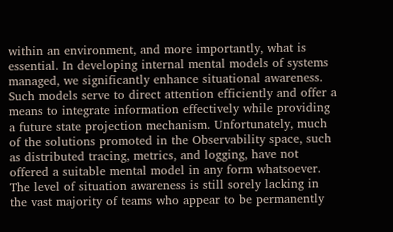within an environment, and more importantly, what is essential. In developing internal mental models of systems managed, we significantly enhance situational awareness. Such models serve to direct attention efficiently and offer a means to integrate information effectively while providing a future state projection mechanism. Unfortunately, much of the solutions promoted in the Observability space, such as distributed tracing, metrics, and logging, have not offered a suitable mental model in any form whatsoever. The level of situation awareness is still sorely lacking in the vast majority of teams who appear to be permanently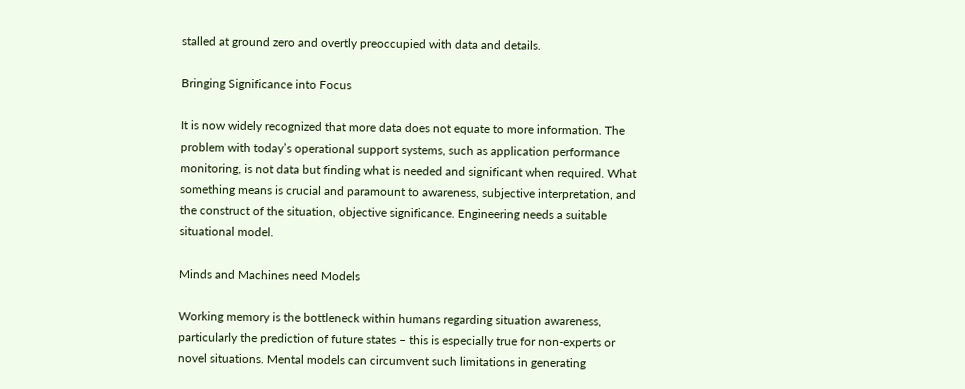stalled at ground zero and overtly preoccupied with data and details.

Bringing Significance into Focus

It is now widely recognized that more data does not equate to more information. The problem with today’s operational support systems, such as application performance monitoring, is not data but finding what is needed and significant when required. What something means is crucial and paramount to awareness, subjective interpretation, and the construct of the situation, objective significance. Engineering needs a suitable situational model.

Minds and Machines need Models

Working memory is the bottleneck within humans regarding situation awareness, particularly the prediction of future states – this is especially true for non-experts or novel situations. Mental models can circumvent such limitations in generating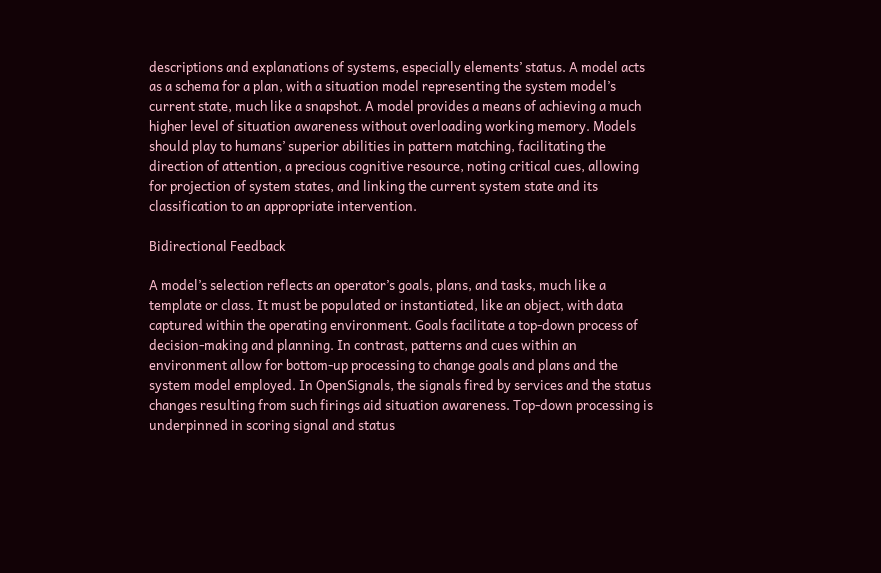descriptions and explanations of systems, especially elements’ status. A model acts as a schema for a plan, with a situation model representing the system model’s current state, much like a snapshot. A model provides a means of achieving a much higher level of situation awareness without overloading working memory. Models should play to humans’ superior abilities in pattern matching, facilitating the direction of attention, a precious cognitive resource, noting critical cues, allowing for projection of system states, and linking the current system state and its classification to an appropriate intervention.

Bidirectional Feedback

A model’s selection reflects an operator’s goals, plans, and tasks, much like a template or class. It must be populated or instantiated, like an object, with data captured within the operating environment. Goals facilitate a top-down process of decision-making and planning. In contrast, patterns and cues within an environment allow for bottom-up processing to change goals and plans and the system model employed. In OpenSignals, the signals fired by services and the status changes resulting from such firings aid situation awareness. Top-down processing is underpinned in scoring signal and status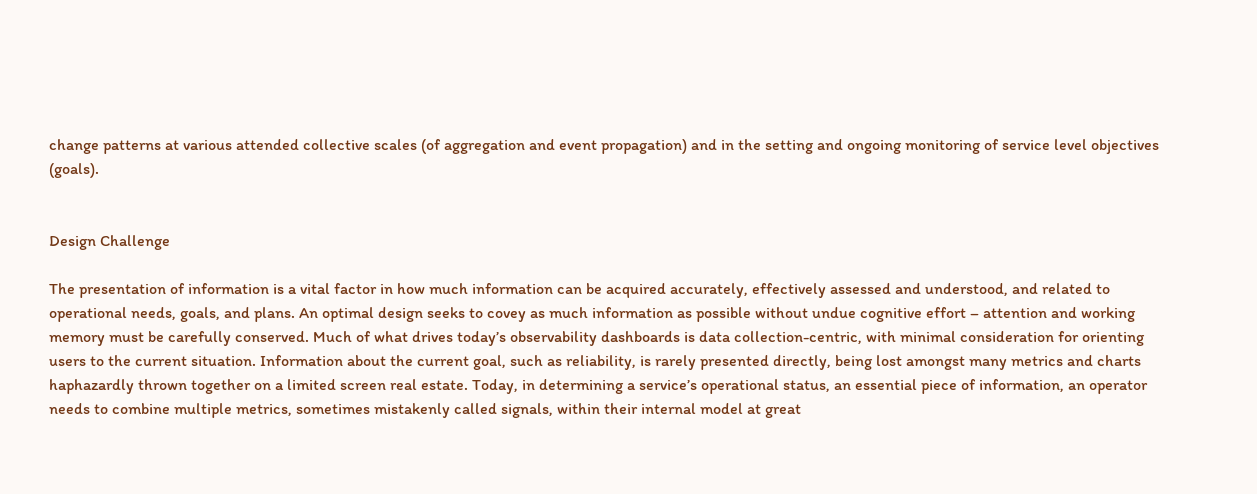change patterns at various attended collective scales (of aggregation and event propagation) and in the setting and ongoing monitoring of service level objectives (goals).


Design Challenge

The presentation of information is a vital factor in how much information can be acquired accurately, effectively assessed and understood, and related to operational needs, goals, and plans. An optimal design seeks to covey as much information as possible without undue cognitive effort – attention and working memory must be carefully conserved. Much of what drives today’s observability dashboards is data collection-centric, with minimal consideration for orienting users to the current situation. Information about the current goal, such as reliability, is rarely presented directly, being lost amongst many metrics and charts haphazardly thrown together on a limited screen real estate. Today, in determining a service’s operational status, an essential piece of information, an operator needs to combine multiple metrics, sometimes mistakenly called signals, within their internal model at great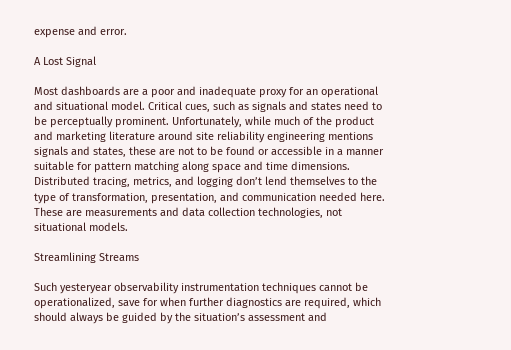expense and error.

A Lost Signal

Most dashboards are a poor and inadequate proxy for an operational and situational model. Critical cues, such as signals and states need to be perceptually prominent. Unfortunately, while much of the product and marketing literature around site reliability engineering mentions signals and states, these are not to be found or accessible in a manner suitable for pattern matching along space and time dimensions. Distributed tracing, metrics, and logging don’t lend themselves to the type of transformation, presentation, and communication needed here. These are measurements and data collection technologies, not situational models.

Streamlining Streams

Such yesteryear observability instrumentation techniques cannot be operationalized, save for when further diagnostics are required, which should always be guided by the situation’s assessment and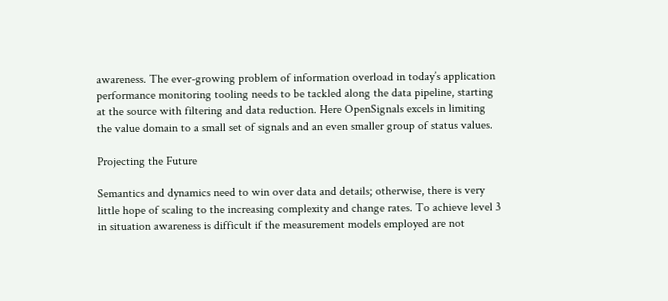awareness. The ever-growing problem of information overload in today’s application performance monitoring tooling needs to be tackled along the data pipeline, starting at the source with filtering and data reduction. Here OpenSignals excels in limiting the value domain to a small set of signals and an even smaller group of status values.

Projecting the Future

Semantics and dynamics need to win over data and details; otherwise, there is very little hope of scaling to the increasing complexity and change rates. To achieve level 3 in situation awareness is difficult if the measurement models employed are not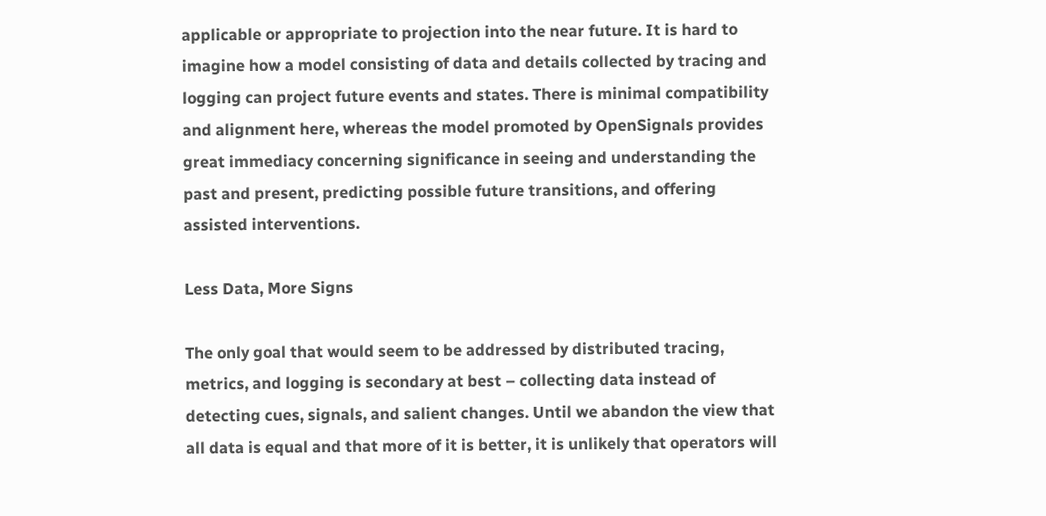applicable or appropriate to projection into the near future. It is hard to imagine how a model consisting of data and details collected by tracing and logging can project future events and states. There is minimal compatibility and alignment here, whereas the model promoted by OpenSignals provides great immediacy concerning significance in seeing and understanding the past and present, predicting possible future transitions, and offering assisted interventions.

Less Data, More Signs

The only goal that would seem to be addressed by distributed tracing, metrics, and logging is secondary at best – collecting data instead of detecting cues, signals, and salient changes. Until we abandon the view that all data is equal and that more of it is better, it is unlikely that operators will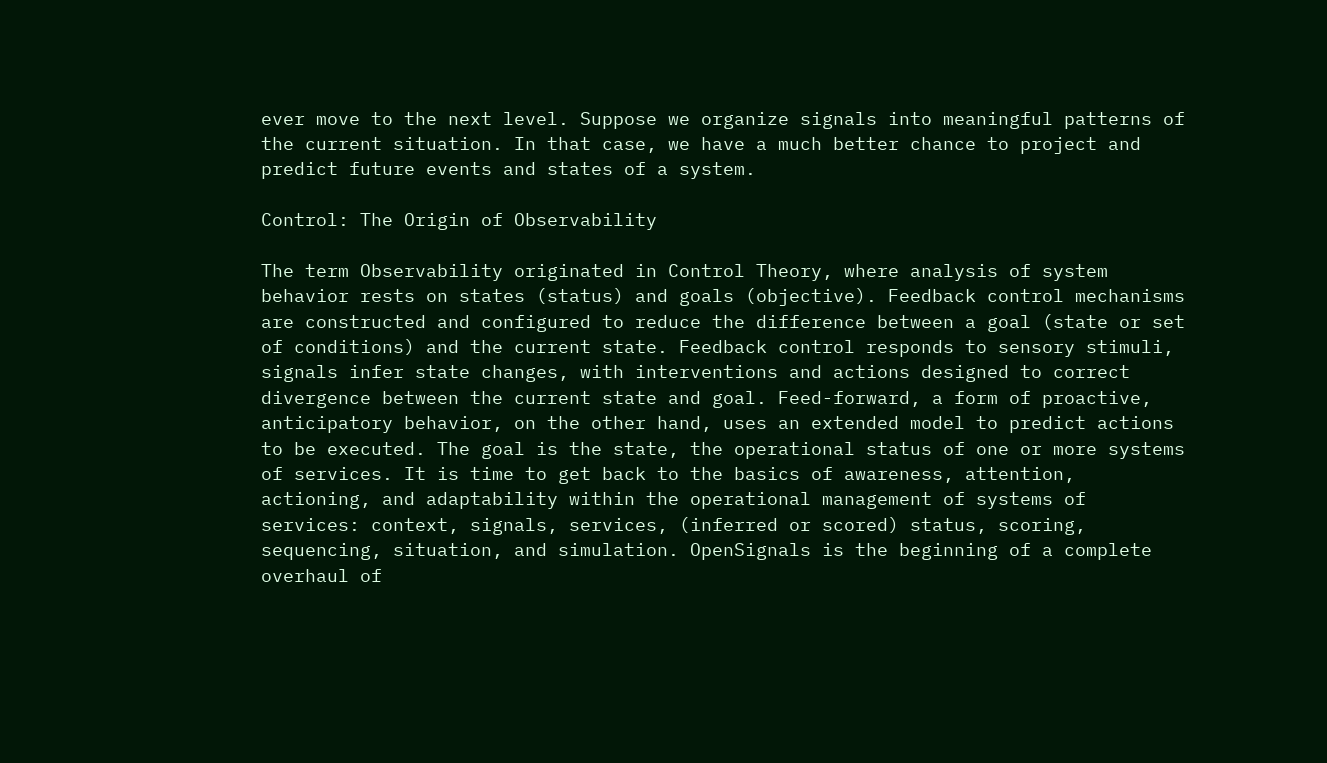ever move to the next level. Suppose we organize signals into meaningful patterns of the current situation. In that case, we have a much better chance to project and predict future events and states of a system.

Control: The Origin of Observability

The term Observability originated in Control Theory, where analysis of system behavior rests on states (status) and goals (objective). Feedback control mechanisms are constructed and configured to reduce the difference between a goal (state or set of conditions) and the current state. Feedback control responds to sensory stimuli, signals infer state changes, with interventions and actions designed to correct divergence between the current state and goal. Feed-forward, a form of proactive, anticipatory behavior, on the other hand, uses an extended model to predict actions to be executed. The goal is the state, the operational status of one or more systems of services. It is time to get back to the basics of awareness, attention, actioning, and adaptability within the operational management of systems of services: context, signals, services, (inferred or scored) status, scoring, sequencing, situation, and simulation. OpenSignals is the beginning of a complete overhaul of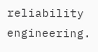reliability engineering.